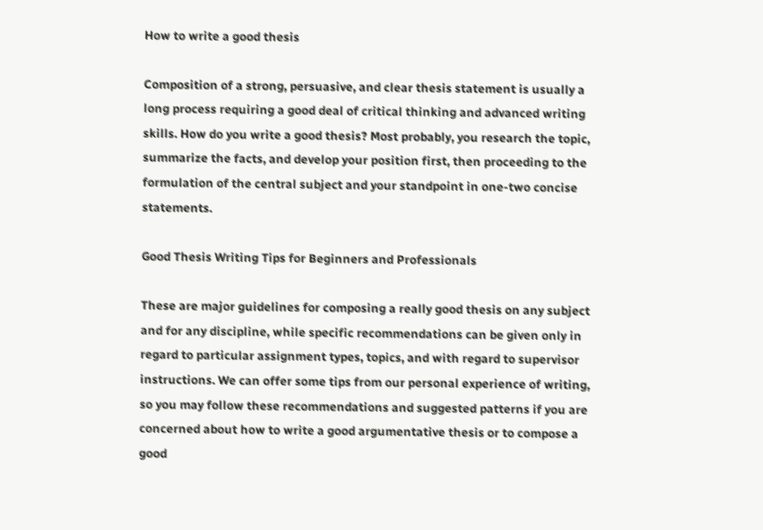How to write a good thesis

Composition of a strong, persuasive, and clear thesis statement is usually a long process requiring a good deal of critical thinking and advanced writing skills. How do you write a good thesis? Most probably, you research the topic, summarize the facts, and develop your position first, then proceeding to the formulation of the central subject and your standpoint in one-two concise statements.

Good Thesis Writing Tips for Beginners and Professionals

These are major guidelines for composing a really good thesis on any subject and for any discipline, while specific recommendations can be given only in regard to particular assignment types, topics, and with regard to supervisor instructions. We can offer some tips from our personal experience of writing, so you may follow these recommendations and suggested patterns if you are concerned about how to write a good argumentative thesis or to compose a good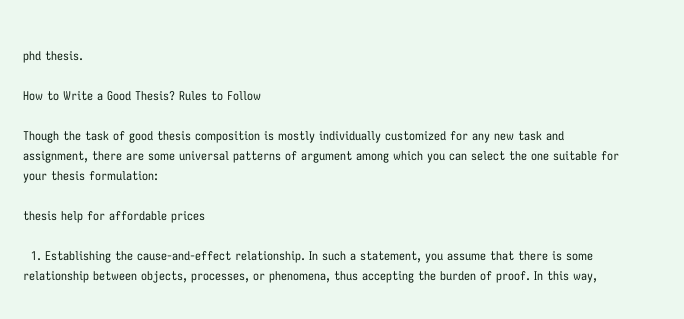phd thesis.

How to Write a Good Thesis? Rules to Follow

Though the task of good thesis composition is mostly individually customized for any new task and assignment, there are some universal patterns of argument among which you can select the one suitable for your thesis formulation:

thesis help for affordable prices

  1. Establishing the cause-and-effect relationship. In such a statement, you assume that there is some relationship between objects, processes, or phenomena, thus accepting the burden of proof. In this way,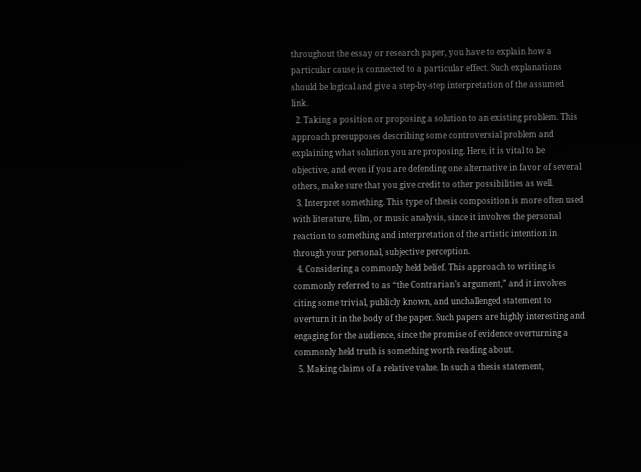throughout the essay or research paper, you have to explain how a particular cause is connected to a particular effect. Such explanations should be logical and give a step-by-step interpretation of the assumed link.
  2. Taking a position or proposing a solution to an existing problem. This approach presupposes describing some controversial problem and explaining what solution you are proposing. Here, it is vital to be objective, and even if you are defending one alternative in favor of several others, make sure that you give credit to other possibilities as well.
  3. Interpret something. This type of thesis composition is more often used with literature, film, or music analysis, since it involves the personal reaction to something and interpretation of the artistic intention in through your personal, subjective perception.
  4. Considering a commonly held belief. This approach to writing is commonly referred to as “the Contrarian’s argument,” and it involves citing some trivial, publicly known, and unchallenged statement to overturn it in the body of the paper. Such papers are highly interesting and engaging for the audience, since the promise of evidence overturning a commonly held truth is something worth reading about.
  5. Making claims of a relative value. In such a thesis statement,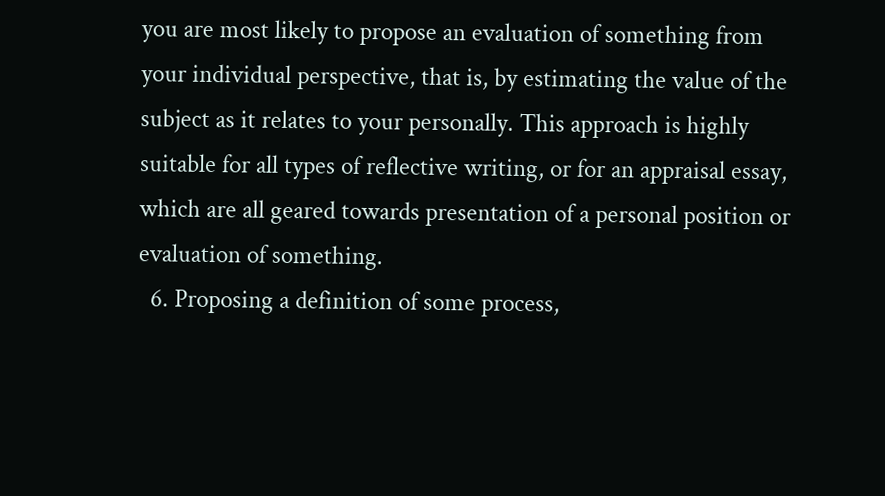you are most likely to propose an evaluation of something from your individual perspective, that is, by estimating the value of the subject as it relates to your personally. This approach is highly suitable for all types of reflective writing, or for an appraisal essay, which are all geared towards presentation of a personal position or evaluation of something.
  6. Proposing a definition of some process,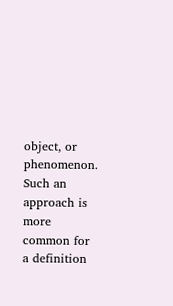object, or phenomenon. Such an approach is more common for a definition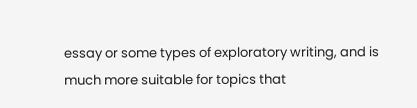essay or some types of exploratory writing, and is much more suitable for topics that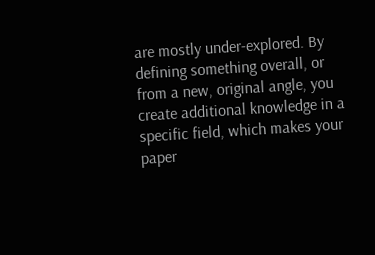are mostly under-explored. By defining something overall, or from a new, original angle, you create additional knowledge in a specific field, which makes your paper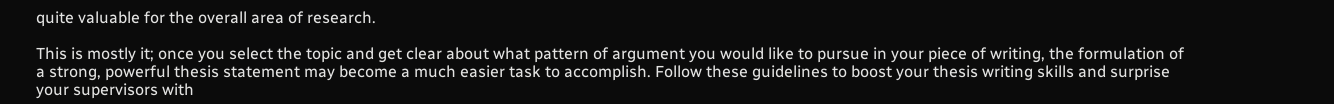quite valuable for the overall area of research.

This is mostly it; once you select the topic and get clear about what pattern of argument you would like to pursue in your piece of writing, the formulation of a strong, powerful thesis statement may become a much easier task to accomplish. Follow these guidelines to boost your thesis writing skills and surprise your supervisors with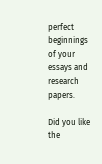perfect beginnings of your essays and research papers.

Did you like the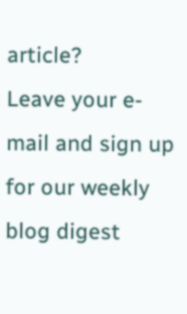article?
Leave your e-mail and sign up for our weekly blog digest